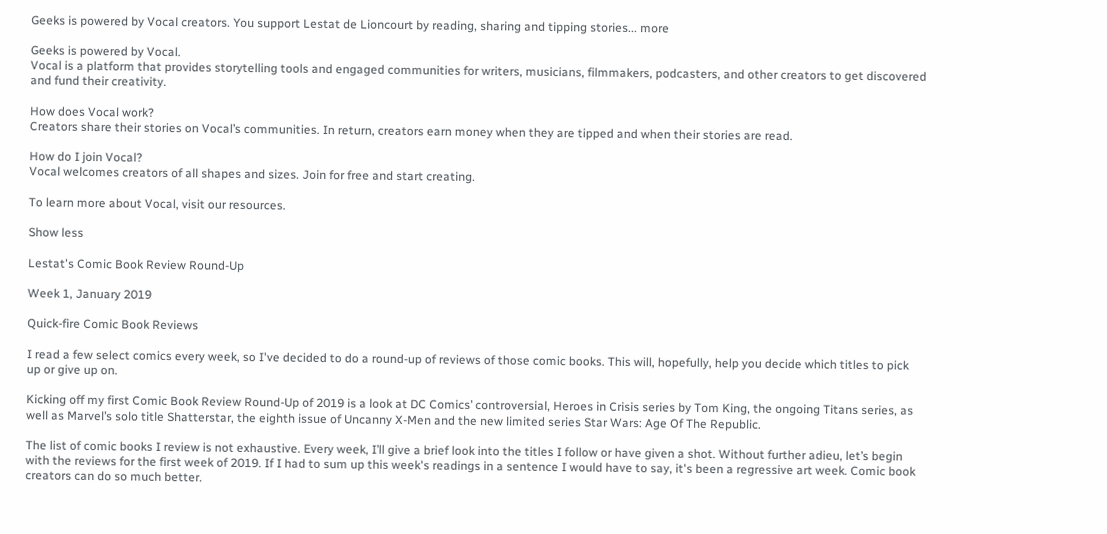Geeks is powered by Vocal creators. You support Lestat de Lioncourt by reading, sharing and tipping stories... more

Geeks is powered by Vocal.
Vocal is a platform that provides storytelling tools and engaged communities for writers, musicians, filmmakers, podcasters, and other creators to get discovered and fund their creativity.

How does Vocal work?
Creators share their stories on Vocal’s communities. In return, creators earn money when they are tipped and when their stories are read.

How do I join Vocal?
Vocal welcomes creators of all shapes and sizes. Join for free and start creating.

To learn more about Vocal, visit our resources.

Show less

Lestat's Comic Book Review Round-Up

Week 1, January 2019

Quick-fire Comic Book Reviews

I read a few select comics every week, so I've decided to do a round-up of reviews of those comic books. This will, hopefully, help you decide which titles to pick up or give up on.

Kicking off my first Comic Book Review Round-Up of 2019 is a look at DC Comics’ controversial, Heroes in Crisis series by Tom King, the ongoing Titans series, as well as Marvel’s solo title Shatterstar, the eighth issue of Uncanny X-Men and the new limited series Star Wars: Age Of The Republic.

The list of comic books I review is not exhaustive. Every week, I’ll give a brief look into the titles I follow or have given a shot. Without further adieu, let’s begin with the reviews for the first week of 2019. If I had to sum up this week's readings in a sentence I would have to say, it's been a regressive art week. Comic book creators can do so much better.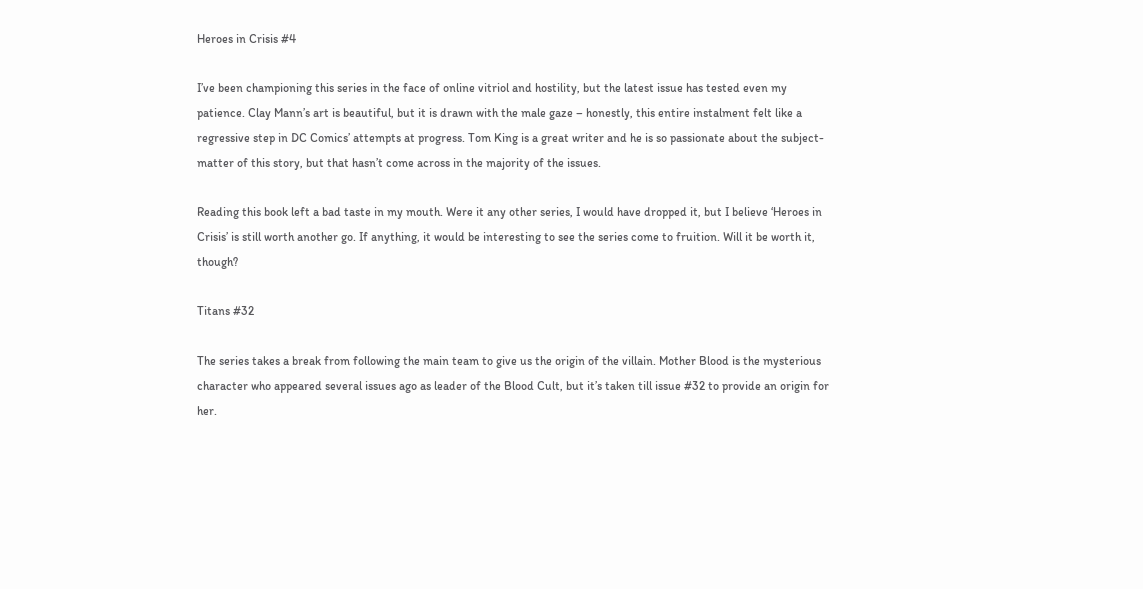Heroes in Crisis #4

I’ve been championing this series in the face of online vitriol and hostility, but the latest issue has tested even my patience. Clay Mann’s art is beautiful, but it is drawn with the male gaze – honestly, this entire instalment felt like a regressive step in DC Comics’ attempts at progress. Tom King is a great writer and he is so passionate about the subject-matter of this story, but that hasn’t come across in the majority of the issues.

Reading this book left a bad taste in my mouth. Were it any other series, I would have dropped it, but I believe ‘Heroes in Crisis’ is still worth another go. If anything, it would be interesting to see the series come to fruition. Will it be worth it, though?

Titans #32

The series takes a break from following the main team to give us the origin of the villain. Mother Blood is the mysterious character who appeared several issues ago as leader of the Blood Cult, but it’s taken till issue #32 to provide an origin for her.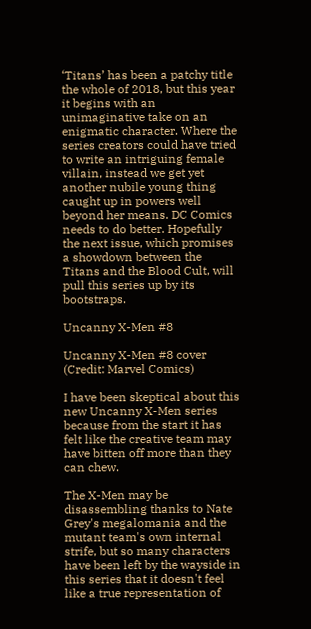‘Titans’ has been a patchy title the whole of 2018, but this year it begins with an unimaginative take on an enigmatic character. Where the series creators could have tried to write an intriguing female villain, instead we get yet another nubile young thing caught up in powers well beyond her means. DC Comics needs to do better. Hopefully the next issue, which promises a showdown between the Titans and the Blood Cult, will pull this series up by its bootstraps.

Uncanny X-Men #8

Uncanny X-Men #8 cover (Credit: Marvel Comics)

I have been skeptical about this new Uncanny X-Men series because from the start it has felt like the creative team may have bitten off more than they can chew.

The X-Men may be disassembling thanks to Nate Grey's megalomania and the mutant team's own internal strife, but so many characters have been left by the wayside in this series that it doesn't feel like a true representation of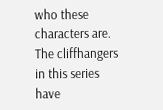who these characters are. The cliffhangers in this series have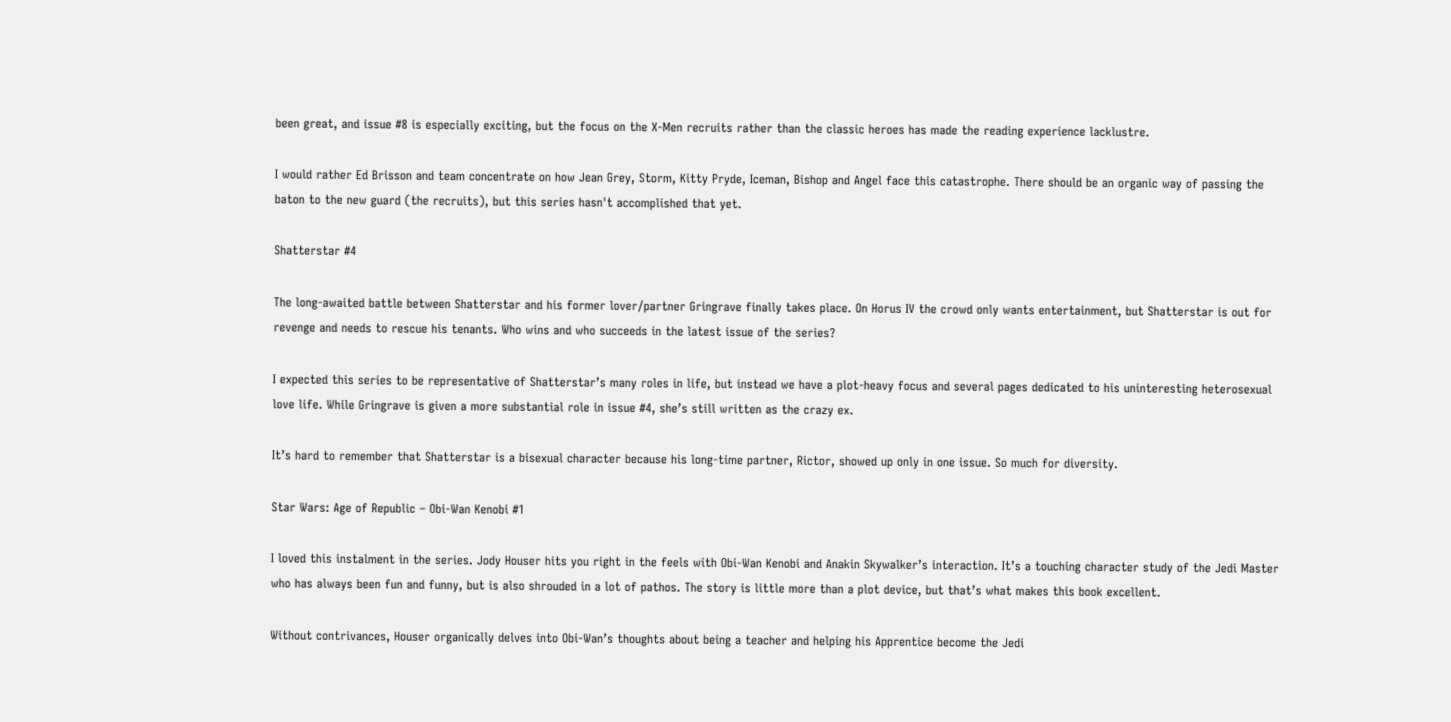been great, and issue #8 is especially exciting, but the focus on the X-Men recruits rather than the classic heroes has made the reading experience lacklustre.

I would rather Ed Brisson and team concentrate on how Jean Grey, Storm, Kitty Pryde, Iceman, Bishop and Angel face this catastrophe. There should be an organic way of passing the baton to the new guard (the recruits), but this series hasn't accomplished that yet.

Shatterstar #4

The long-awaited battle between Shatterstar and his former lover/partner Gringrave finally takes place. On Horus IV the crowd only wants entertainment, but Shatterstar is out for revenge and needs to rescue his tenants. Who wins and who succeeds in the latest issue of the series?

I expected this series to be representative of Shatterstar’s many roles in life, but instead we have a plot-heavy focus and several pages dedicated to his uninteresting heterosexual love life. While Gringrave is given a more substantial role in issue #4, she’s still written as the crazy ex.

It’s hard to remember that Shatterstar is a bisexual character because his long-time partner, Rictor, showed up only in one issue. So much for diversity.

Star Wars: Age of Republic – Obi-Wan Kenobi #1

I loved this instalment in the series. Jody Houser hits you right in the feels with Obi-Wan Kenobi and Anakin Skywalker’s interaction. It’s a touching character study of the Jedi Master who has always been fun and funny, but is also shrouded in a lot of pathos. The story is little more than a plot device, but that’s what makes this book excellent.

Without contrivances, Houser organically delves into Obi-Wan’s thoughts about being a teacher and helping his Apprentice become the Jedi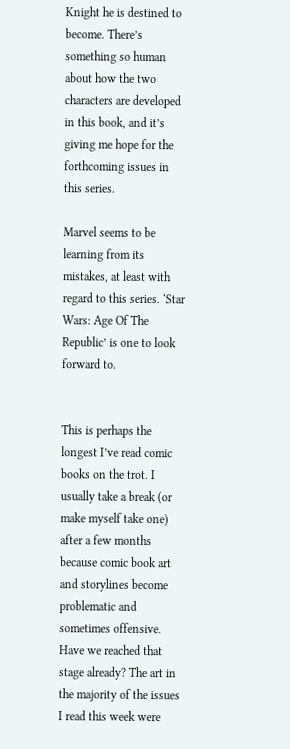Knight he is destined to become. There’s something so human about how the two characters are developed in this book, and it’s giving me hope for the forthcoming issues in this series.

Marvel seems to be learning from its mistakes, at least with regard to this series. ‘Star Wars: Age Of The Republic’ is one to look forward to.


This is perhaps the longest I’ve read comic books on the trot. I usually take a break (or make myself take one) after a few months because comic book art and storylines become problematic and sometimes offensive. Have we reached that stage already? The art in the majority of the issues I read this week were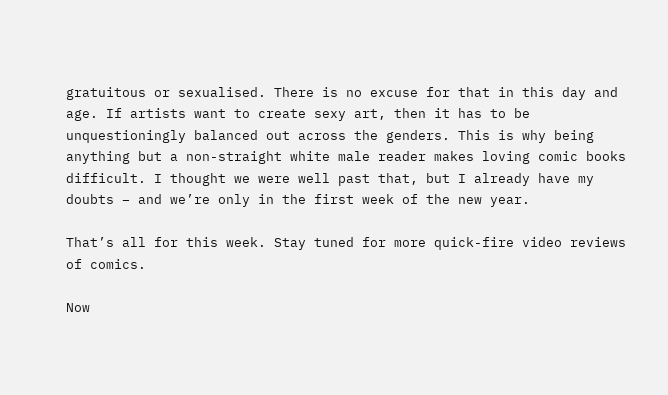gratuitous or sexualised. There is no excuse for that in this day and age. If artists want to create sexy art, then it has to be unquestioningly balanced out across the genders. This is why being anything but a non-straight white male reader makes loving comic books difficult. I thought we were well past that, but I already have my doubts – and we’re only in the first week of the new year.

That’s all for this week. Stay tuned for more quick-fire video reviews of comics.

Now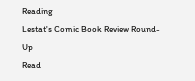Reading
Lestat's Comic Book Review Round-Up
Read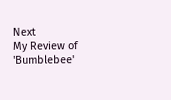Next
My Review of 'Bumblebee'